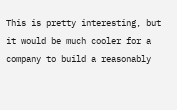This is pretty interesting, but it would be much cooler for a company to build a reasonably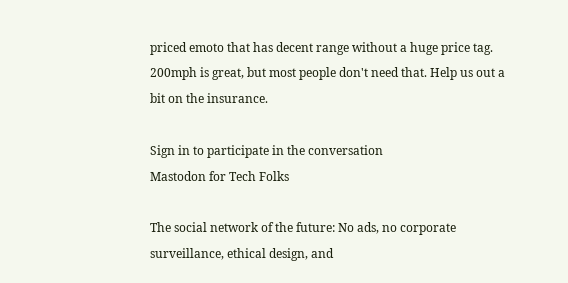priced emoto that has decent range without a huge price tag. 200mph is great, but most people don't need that. Help us out a bit on the insurance.

Sign in to participate in the conversation
Mastodon for Tech Folks

The social network of the future: No ads, no corporate surveillance, ethical design, and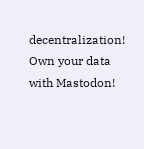decentralization! Own your data with Mastodon!